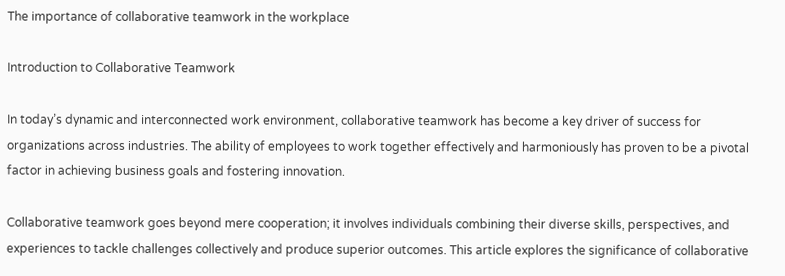The importance of collaborative teamwork in the workplace

Introduction to Collaborative Teamwork

In today’s dynamic and interconnected work environment, collaborative teamwork has become a key driver of success for organizations across industries. The ability of employees to work together effectively and harmoniously has proven to be a pivotal factor in achieving business goals and fostering innovation.

Collaborative teamwork goes beyond mere cooperation; it involves individuals combining their diverse skills, perspectives, and experiences to tackle challenges collectively and produce superior outcomes. This article explores the significance of collaborative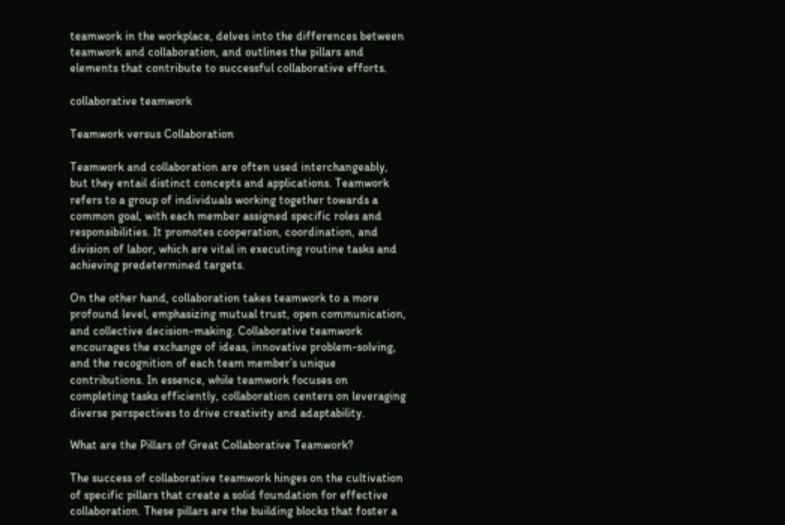teamwork in the workplace, delves into the differences between teamwork and collaboration, and outlines the pillars and elements that contribute to successful collaborative efforts.

collaborative teamwork

Teamwork versus Collaboration

Teamwork and collaboration are often used interchangeably, but they entail distinct concepts and applications. Teamwork refers to a group of individuals working together towards a common goal, with each member assigned specific roles and responsibilities. It promotes cooperation, coordination, and division of labor, which are vital in executing routine tasks and achieving predetermined targets.

On the other hand, collaboration takes teamwork to a more profound level, emphasizing mutual trust, open communication, and collective decision-making. Collaborative teamwork encourages the exchange of ideas, innovative problem-solving, and the recognition of each team member’s unique contributions. In essence, while teamwork focuses on completing tasks efficiently, collaboration centers on leveraging diverse perspectives to drive creativity and adaptability.

What are the Pillars of Great Collaborative Teamwork?

The success of collaborative teamwork hinges on the cultivation of specific pillars that create a solid foundation for effective collaboration. These pillars are the building blocks that foster a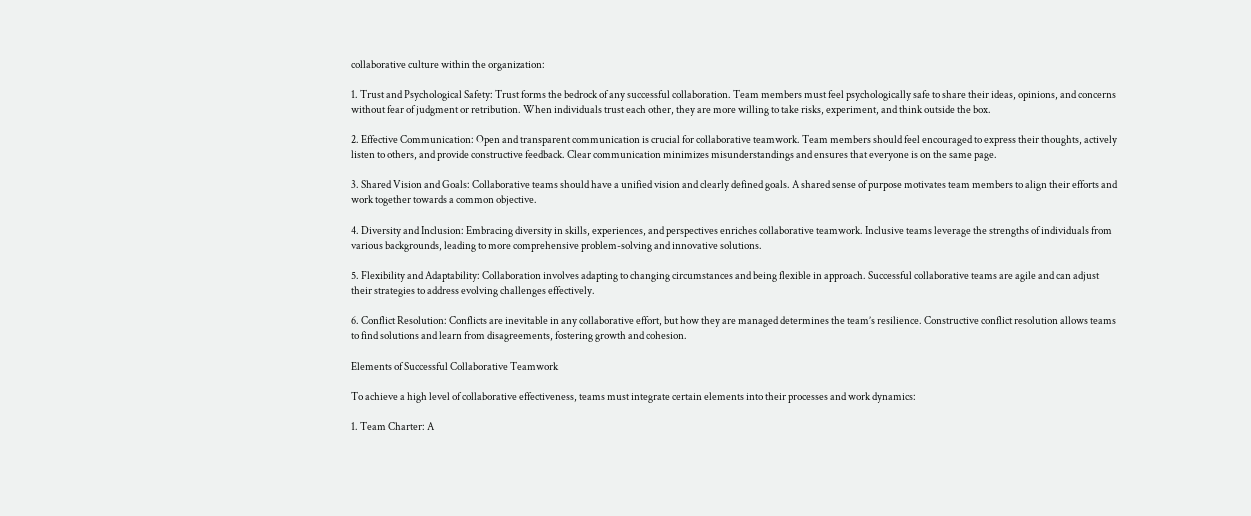collaborative culture within the organization:

1. Trust and Psychological Safety: Trust forms the bedrock of any successful collaboration. Team members must feel psychologically safe to share their ideas, opinions, and concerns without fear of judgment or retribution. When individuals trust each other, they are more willing to take risks, experiment, and think outside the box.

2. Effective Communication: Open and transparent communication is crucial for collaborative teamwork. Team members should feel encouraged to express their thoughts, actively listen to others, and provide constructive feedback. Clear communication minimizes misunderstandings and ensures that everyone is on the same page.

3. Shared Vision and Goals: Collaborative teams should have a unified vision and clearly defined goals. A shared sense of purpose motivates team members to align their efforts and work together towards a common objective.

4. Diversity and Inclusion: Embracing diversity in skills, experiences, and perspectives enriches collaborative teamwork. Inclusive teams leverage the strengths of individuals from various backgrounds, leading to more comprehensive problem-solving and innovative solutions.

5. Flexibility and Adaptability: Collaboration involves adapting to changing circumstances and being flexible in approach. Successful collaborative teams are agile and can adjust their strategies to address evolving challenges effectively.

6. Conflict Resolution: Conflicts are inevitable in any collaborative effort, but how they are managed determines the team’s resilience. Constructive conflict resolution allows teams to find solutions and learn from disagreements, fostering growth and cohesion.

Elements of Successful Collaborative Teamwork

To achieve a high level of collaborative effectiveness, teams must integrate certain elements into their processes and work dynamics:

1. Team Charter: A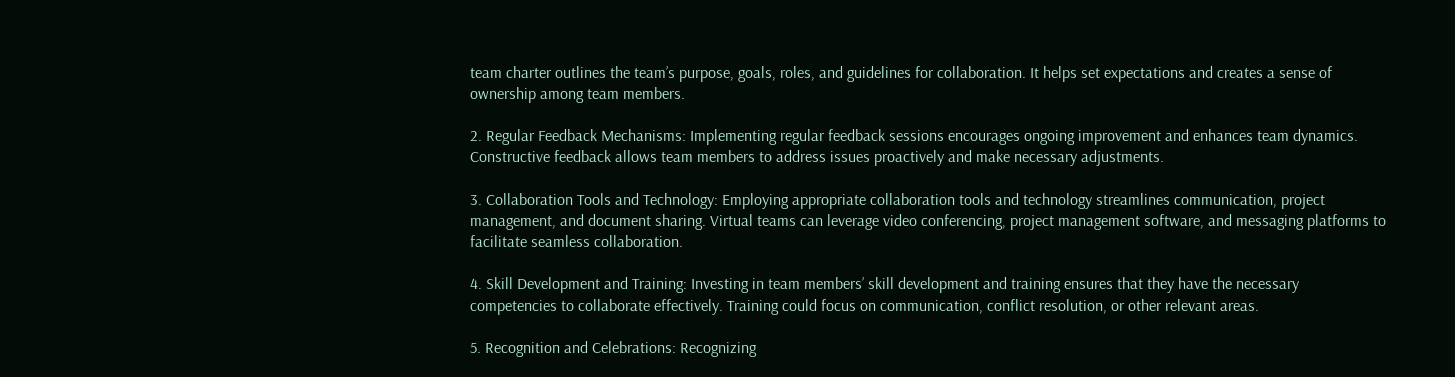team charter outlines the team’s purpose, goals, roles, and guidelines for collaboration. It helps set expectations and creates a sense of ownership among team members.

2. Regular Feedback Mechanisms: Implementing regular feedback sessions encourages ongoing improvement and enhances team dynamics. Constructive feedback allows team members to address issues proactively and make necessary adjustments.

3. Collaboration Tools and Technology: Employing appropriate collaboration tools and technology streamlines communication, project management, and document sharing. Virtual teams can leverage video conferencing, project management software, and messaging platforms to facilitate seamless collaboration.

4. Skill Development and Training: Investing in team members’ skill development and training ensures that they have the necessary competencies to collaborate effectively. Training could focus on communication, conflict resolution, or other relevant areas.

5. Recognition and Celebrations: Recognizing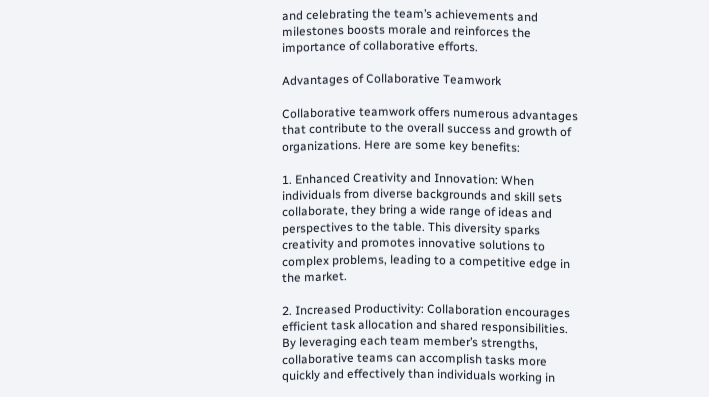and celebrating the team’s achievements and milestones boosts morale and reinforces the importance of collaborative efforts.

Advantages of Collaborative Teamwork

Collaborative teamwork offers numerous advantages that contribute to the overall success and growth of organizations. Here are some key benefits:

1. Enhanced Creativity and Innovation: When individuals from diverse backgrounds and skill sets collaborate, they bring a wide range of ideas and perspectives to the table. This diversity sparks creativity and promotes innovative solutions to complex problems, leading to a competitive edge in the market.

2. Increased Productivity: Collaboration encourages efficient task allocation and shared responsibilities. By leveraging each team member’s strengths, collaborative teams can accomplish tasks more quickly and effectively than individuals working in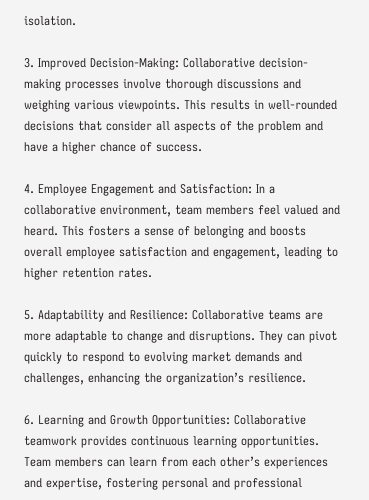isolation.

3. Improved Decision-Making: Collaborative decision-making processes involve thorough discussions and weighing various viewpoints. This results in well-rounded decisions that consider all aspects of the problem and have a higher chance of success.

4. Employee Engagement and Satisfaction: In a collaborative environment, team members feel valued and heard. This fosters a sense of belonging and boosts overall employee satisfaction and engagement, leading to higher retention rates.

5. Adaptability and Resilience: Collaborative teams are more adaptable to change and disruptions. They can pivot quickly to respond to evolving market demands and challenges, enhancing the organization’s resilience.

6. Learning and Growth Opportunities: Collaborative teamwork provides continuous learning opportunities. Team members can learn from each other’s experiences and expertise, fostering personal and professional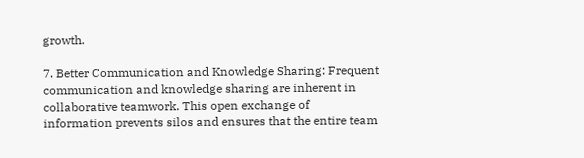growth.

7. Better Communication and Knowledge Sharing: Frequent communication and knowledge sharing are inherent in collaborative teamwork. This open exchange of information prevents silos and ensures that the entire team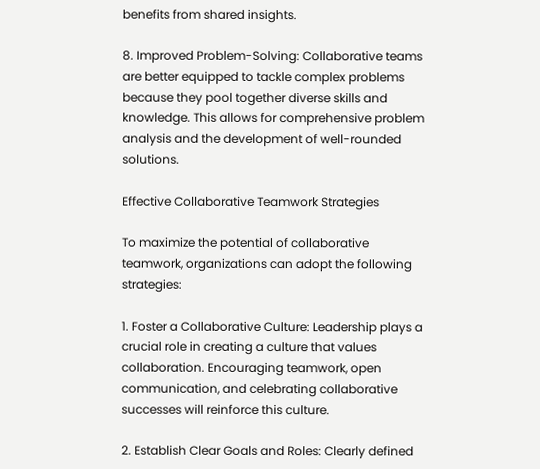benefits from shared insights.

8. Improved Problem-Solving: Collaborative teams are better equipped to tackle complex problems because they pool together diverse skills and knowledge. This allows for comprehensive problem analysis and the development of well-rounded solutions.

Effective Collaborative Teamwork Strategies

To maximize the potential of collaborative teamwork, organizations can adopt the following strategies:

1. Foster a Collaborative Culture: Leadership plays a crucial role in creating a culture that values collaboration. Encouraging teamwork, open communication, and celebrating collaborative successes will reinforce this culture.

2. Establish Clear Goals and Roles: Clearly defined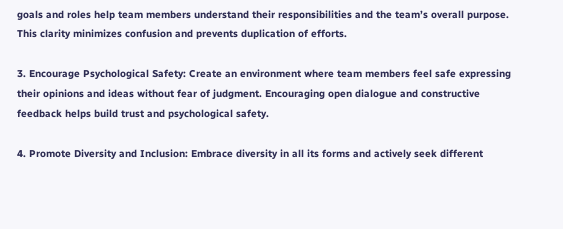goals and roles help team members understand their responsibilities and the team’s overall purpose. This clarity minimizes confusion and prevents duplication of efforts.

3. Encourage Psychological Safety: Create an environment where team members feel safe expressing their opinions and ideas without fear of judgment. Encouraging open dialogue and constructive feedback helps build trust and psychological safety.

4. Promote Diversity and Inclusion: Embrace diversity in all its forms and actively seek different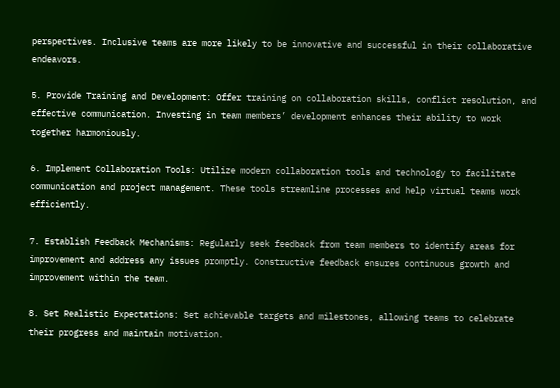perspectives. Inclusive teams are more likely to be innovative and successful in their collaborative endeavors.

5. Provide Training and Development: Offer training on collaboration skills, conflict resolution, and effective communication. Investing in team members’ development enhances their ability to work together harmoniously.

6. Implement Collaboration Tools: Utilize modern collaboration tools and technology to facilitate communication and project management. These tools streamline processes and help virtual teams work efficiently.

7. Establish Feedback Mechanisms: Regularly seek feedback from team members to identify areas for improvement and address any issues promptly. Constructive feedback ensures continuous growth and improvement within the team.

8. Set Realistic Expectations: Set achievable targets and milestones, allowing teams to celebrate their progress and maintain motivation.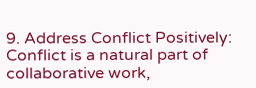9. Address Conflict Positively: Conflict is a natural part of collaborative work,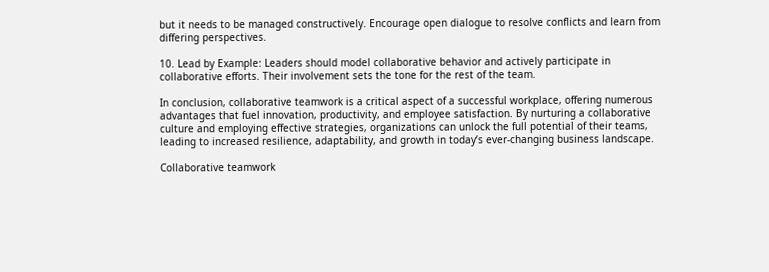but it needs to be managed constructively. Encourage open dialogue to resolve conflicts and learn from differing perspectives.

10. Lead by Example: Leaders should model collaborative behavior and actively participate in collaborative efforts. Their involvement sets the tone for the rest of the team.

In conclusion, collaborative teamwork is a critical aspect of a successful workplace, offering numerous advantages that fuel innovation, productivity, and employee satisfaction. By nurturing a collaborative culture and employing effective strategies, organizations can unlock the full potential of their teams, leading to increased resilience, adaptability, and growth in today’s ever-changing business landscape.

Collaborative teamwork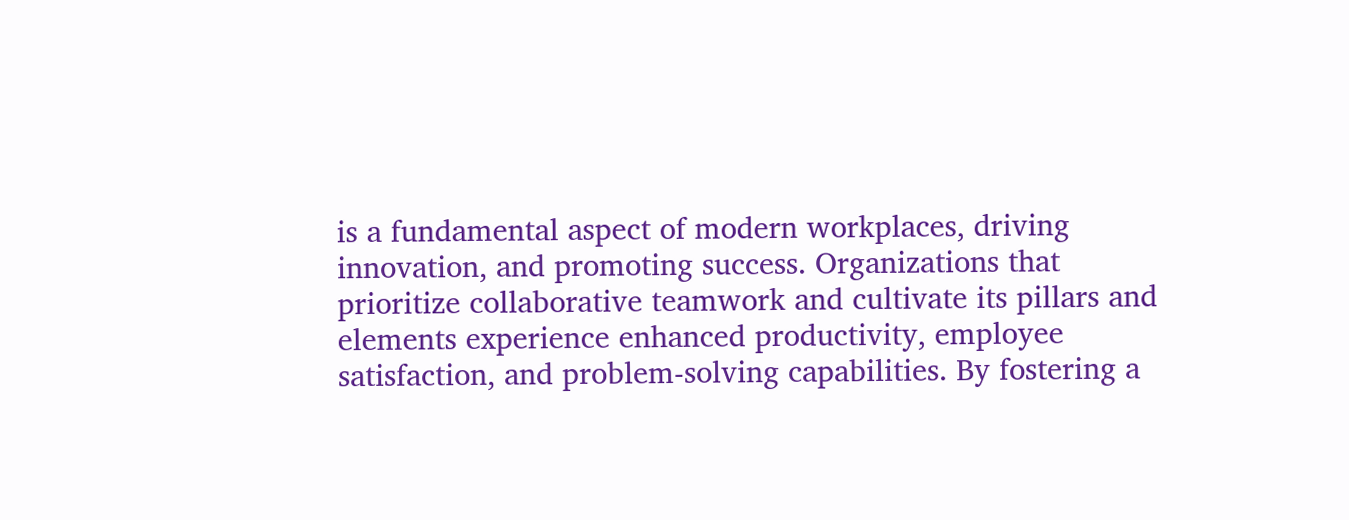is a fundamental aspect of modern workplaces, driving innovation, and promoting success. Organizations that prioritize collaborative teamwork and cultivate its pillars and elements experience enhanced productivity, employee satisfaction, and problem-solving capabilities. By fostering a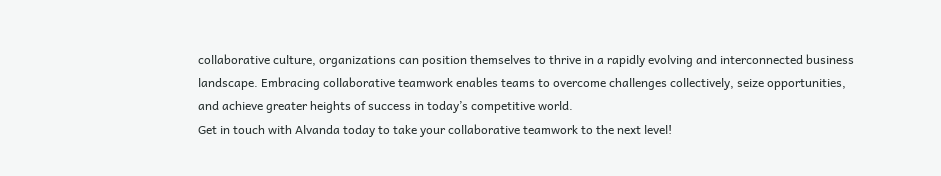collaborative culture, organizations can position themselves to thrive in a rapidly evolving and interconnected business landscape. Embracing collaborative teamwork enables teams to overcome challenges collectively, seize opportunities, and achieve greater heights of success in today’s competitive world.
Get in touch with Alvanda today to take your collaborative teamwork to the next level!